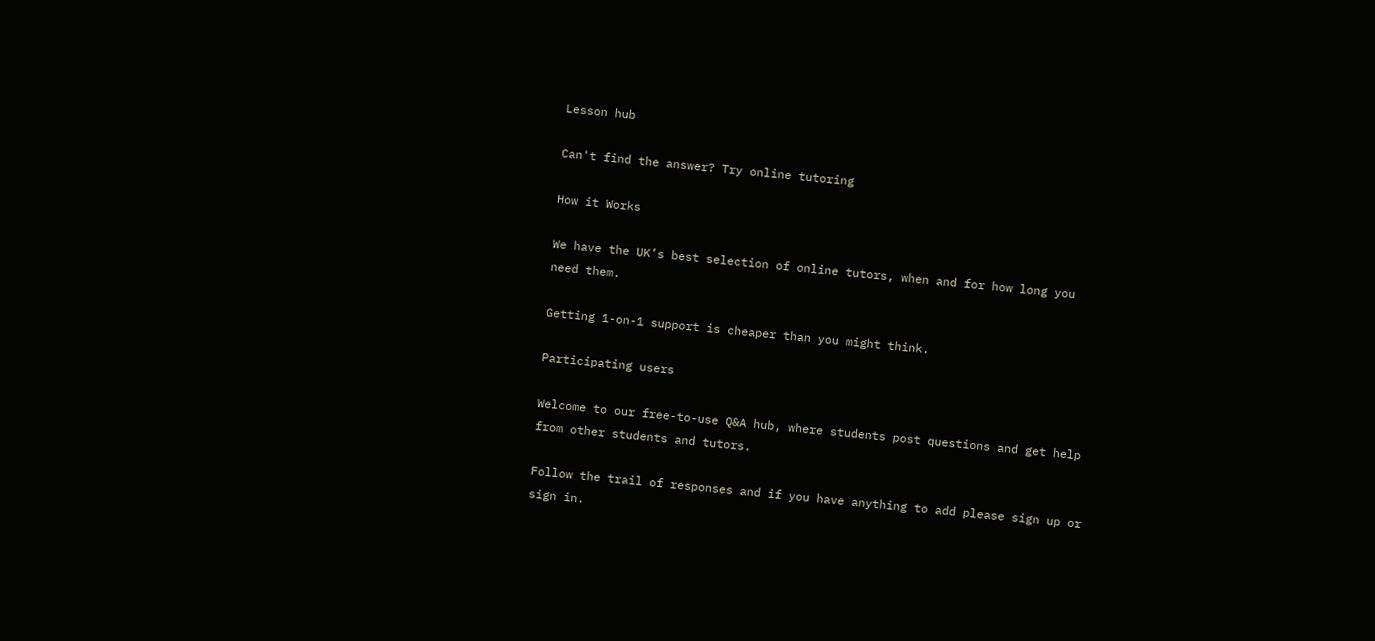Lesson hub

Can't find the answer? Try online tutoring

How it Works

We have the UK’s best selection of online tutors, when and for how long you need them.

Getting 1-on-1 support is cheaper than you might think.

Participating users

Welcome to our free-to-use Q&A hub, where students post questions and get help from other students and tutors.

Follow the trail of responses and if you have anything to add please sign up or sign in.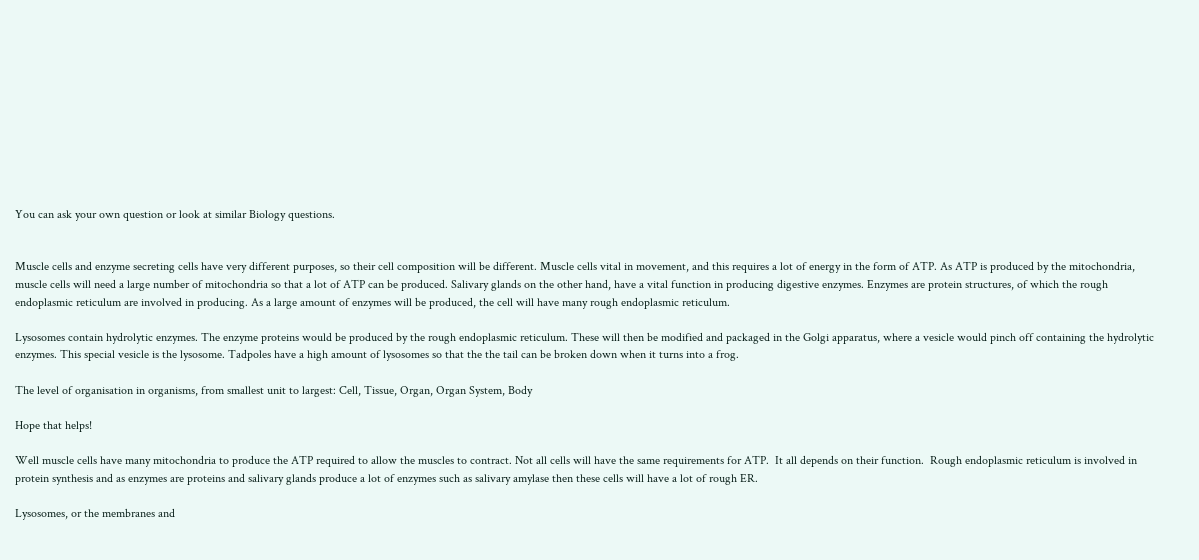You can ask your own question or look at similar Biology questions.


Muscle cells and enzyme secreting cells have very different purposes, so their cell composition will be different. Muscle cells vital in movement, and this requires a lot of energy in the form of ATP. As ATP is produced by the mitochondria, muscle cells will need a large number of mitochondria so that a lot of ATP can be produced. Salivary glands on the other hand, have a vital function in producing digestive enzymes. Enzymes are protein structures, of which the rough endoplasmic reticulum are involved in producing. As a large amount of enzymes will be produced, the cell will have many rough endoplasmic reticulum.

Lysosomes contain hydrolytic enzymes. The enzyme proteins would be produced by the rough endoplasmic reticulum. These will then be modified and packaged in the Golgi apparatus, where a vesicle would pinch off containing the hydrolytic enzymes. This special vesicle is the lysosome. Tadpoles have a high amount of lysosomes so that the the tail can be broken down when it turns into a frog.

The level of organisation in organisms, from smallest unit to largest: Cell, Tissue, Organ, Organ System, Body

Hope that helps!

Well muscle cells have many mitochondria to produce the ATP required to allow the muscles to contract. Not all cells will have the same requirements for ATP.  It all depends on their function.  Rough endoplasmic reticulum is involved in protein synthesis and as enzymes are proteins and salivary glands produce a lot of enzymes such as salivary amylase then these cells will have a lot of rough ER.

Lysosomes, or the membranes and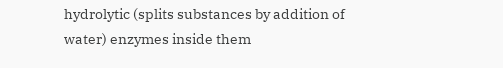hydrolytic (splits substances by addition of water) enzymes inside them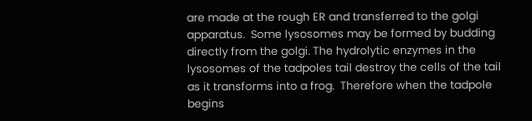are made at the rough ER and transferred to the golgi apparatus.  Some lysosomes may be formed by budding directly from the golgi. The hydrolytic enzymes in the lysosomes of the tadpoles tail destroy the cells of the tail as it transforms into a frog.  Therefore when the tadpole begins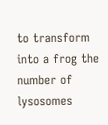to transform into a frog the number of lysosomes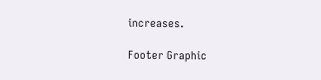increases.

Footer Graphic